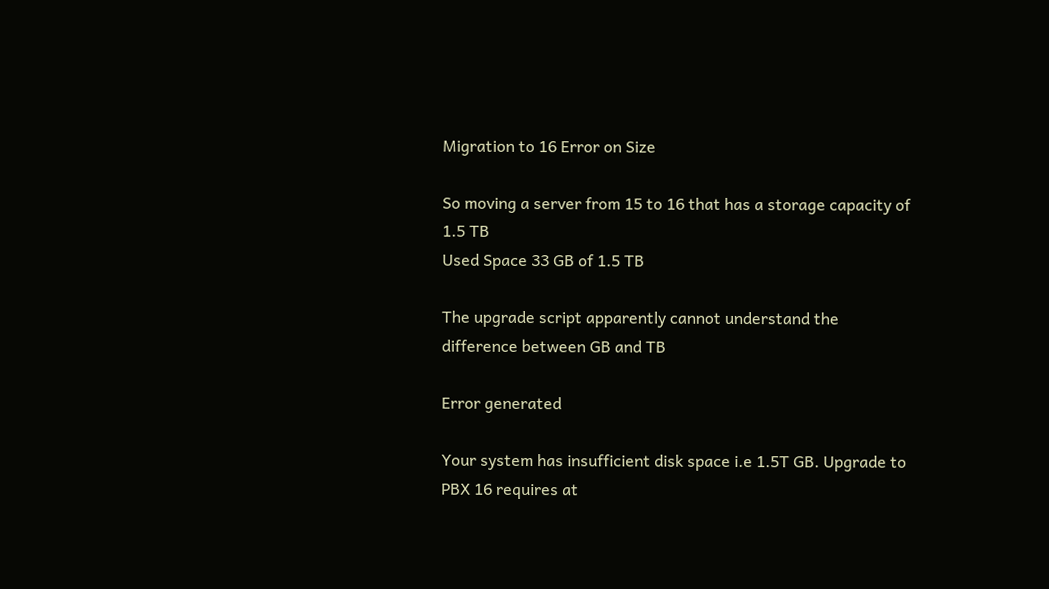Migration to 16 Error on Size

So moving a server from 15 to 16 that has a storage capacity of 1.5 TB
Used Space 33 GB of 1.5 TB

The upgrade script apparently cannot understand the difference between GB and TB

Error generated

Your system has insufficient disk space i.e 1.5T GB. Upgrade to PBX 16 requires at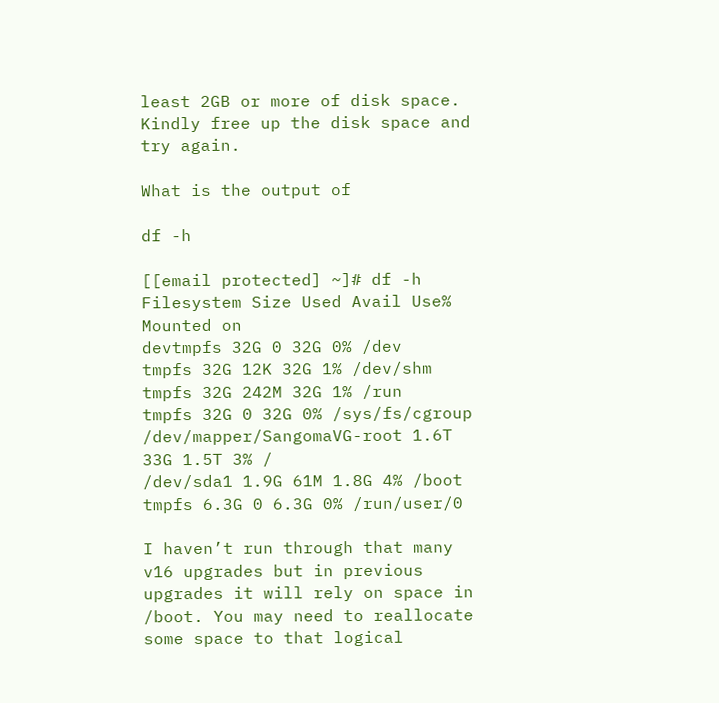least 2GB or more of disk space. Kindly free up the disk space and try again.

What is the output of

df -h

[[email protected] ~]# df -h
Filesystem Size Used Avail Use% Mounted on
devtmpfs 32G 0 32G 0% /dev
tmpfs 32G 12K 32G 1% /dev/shm
tmpfs 32G 242M 32G 1% /run
tmpfs 32G 0 32G 0% /sys/fs/cgroup
/dev/mapper/SangomaVG-root 1.6T 33G 1.5T 3% /
/dev/sda1 1.9G 61M 1.8G 4% /boot
tmpfs 6.3G 0 6.3G 0% /run/user/0

I haven’t run through that many v16 upgrades but in previous upgrades it will rely on space in /boot. You may need to reallocate some space to that logical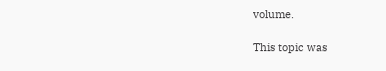volume.

This topic was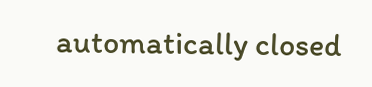automatically closed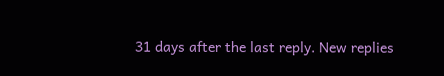31 days after the last reply. New replies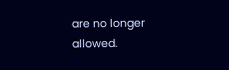are no longer allowed.